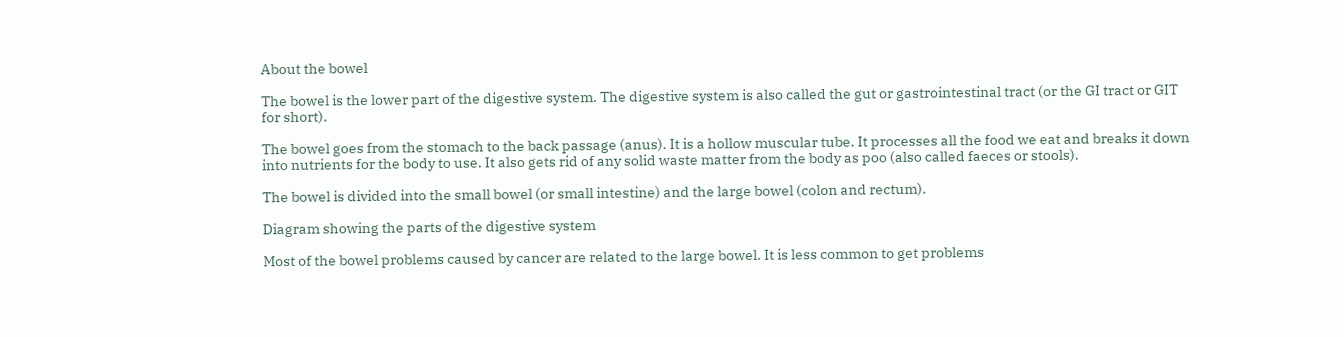About the bowel

The bowel is the lower part of the digestive system. The digestive system is also called the gut or gastrointestinal tract (or the GI tract or GIT for short).

The bowel goes from the stomach to the back passage (anus). It is a hollow muscular tube. It processes all the food we eat and breaks it down into nutrients for the body to use. It also gets rid of any solid waste matter from the body as poo (also called faeces or stools).

The bowel is divided into the small bowel (or small intestine) and the large bowel (colon and rectum).

Diagram showing the parts of the digestive system

Most of the bowel problems caused by cancer are related to the large bowel. It is less common to get problems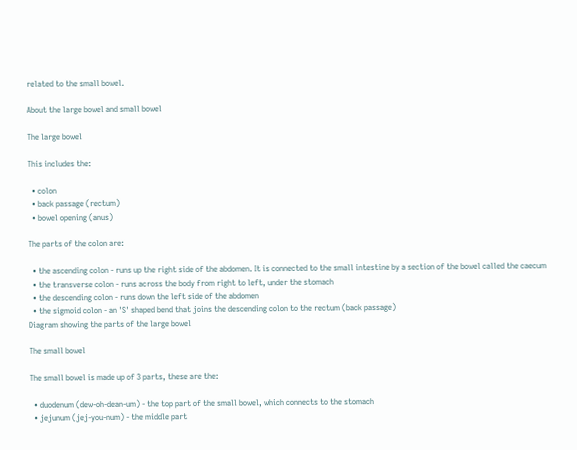related to the small bowel.

About the large bowel and small bowel

The large bowel

This includes the:

  • colon
  • back passage (rectum)
  • bowel opening (anus)

The parts of the colon are:

  • the ascending colon - runs up the right side of the abdomen. It is connected to the small intestine by a section of the bowel called the caecum
  • the transverse colon - runs across the body from right to left, under the stomach
  • the descending colon - runs down the left side of the abdomen
  • the sigmoid colon - an 'S' shaped bend that joins the descending colon to the rectum (back passage)
Diagram showing the parts of the large bowel

The small bowel

The small bowel is made up of 3 parts, these are the:

  • duodenum (dew-oh-dean-um) - the top part of the small bowel, which connects to the stomach
  • jejunum (jej-you-num) - the middle part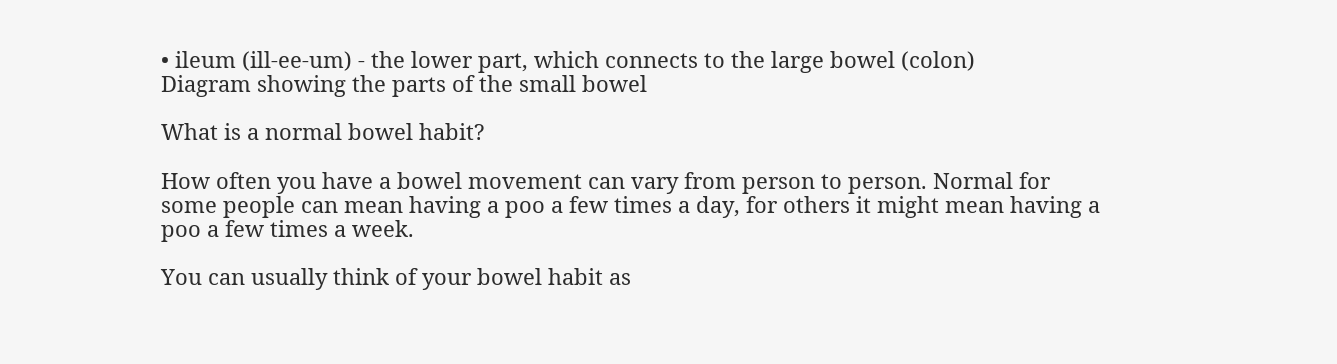• ileum (ill-ee-um) - the lower part, which connects to the large bowel (colon)
Diagram showing the parts of the small bowel

What is a normal bowel habit?

How often you have a bowel movement can vary from person to person. Normal for some people can mean having a poo a few times a day, for others it might mean having a poo a few times a week.

You can usually think of your bowel habit as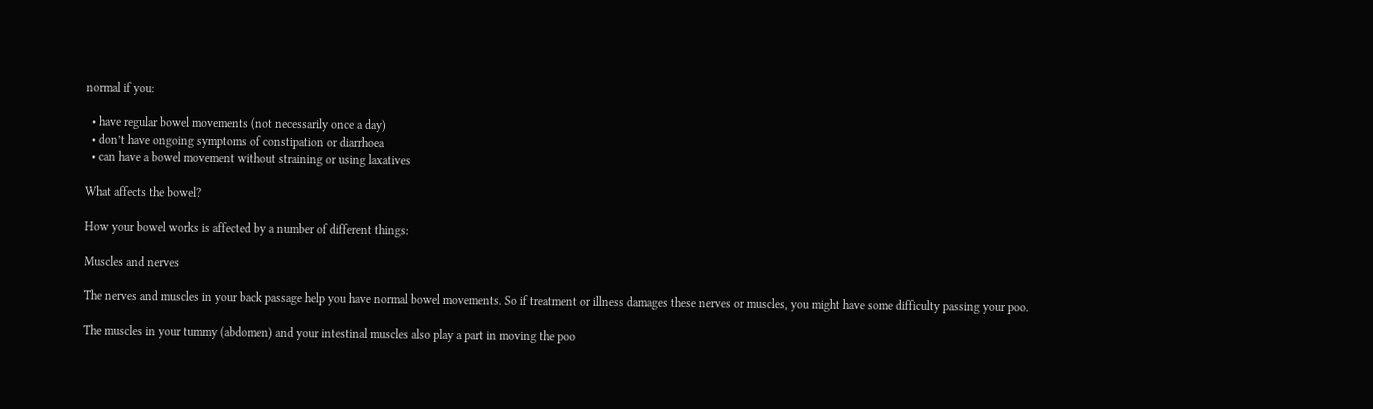normal if you:

  • have regular bowel movements (not necessarily once a day)
  • don’t have ongoing symptoms of constipation or diarrhoea
  • can have a bowel movement without straining or using laxatives

What affects the bowel?

How your bowel works is affected by a number of different things:

Muscles and nerves

The nerves and muscles in your back passage help you have normal bowel movements. So if treatment or illness damages these nerves or muscles, you might have some difficulty passing your poo.

The muscles in your tummy (abdomen) and your intestinal muscles also play a part in moving the poo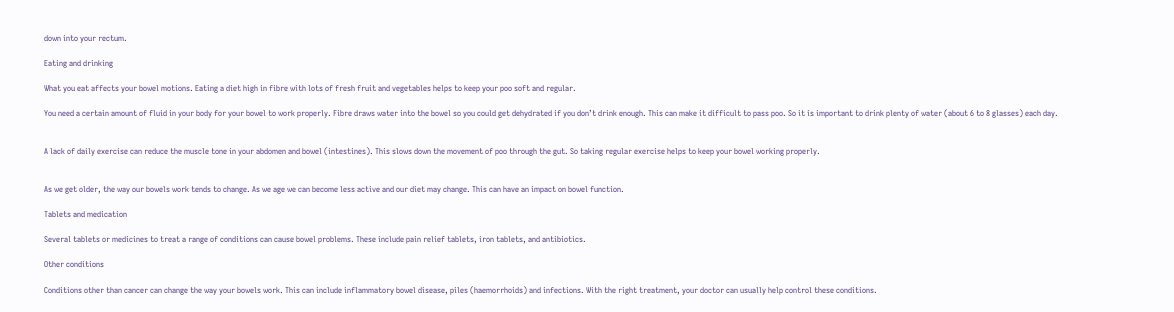down into your rectum.

Eating and drinking

What you eat affects your bowel motions. Eating a diet high in fibre with lots of fresh fruit and vegetables helps to keep your poo soft and regular.

You need a certain amount of fluid in your body for your bowel to work properly. Fibre draws water into the bowel so you could get dehydrated if you don’t drink enough. This can make it difficult to pass poo. So it is important to drink plenty of water (about 6 to 8 glasses) each day.


A lack of daily exercise can reduce the muscle tone in your abdomen and bowel (intestines). This slows down the movement of poo through the gut. So taking regular exercise helps to keep your bowel working properly.


As we get older, the way our bowels work tends to change. As we age we can become less active and our diet may change. This can have an impact on bowel function.

Tablets and medication

Several tablets or medicines to treat a range of conditions can cause bowel problems. These include pain relief tablets, iron tablets, and antibiotics.

Other conditions

Conditions other than cancer can change the way your bowels work. This can include inflammatory bowel disease, piles (haemorrhoids) and infections. With the right treatment, your doctor can usually help control these conditions.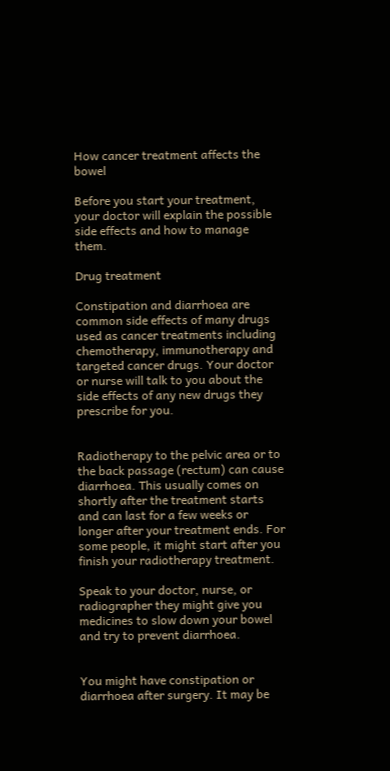How cancer treatment affects the bowel

Before you start your treatment, your doctor will explain the possible side effects and how to manage them.

Drug treatment

Constipation and diarrhoea are common side effects of many drugs used as cancer treatments including chemotherapy, immunotherapy and targeted cancer drugs. Your doctor or nurse will talk to you about the side effects of any new drugs they prescribe for you.


Radiotherapy to the pelvic area or to the back passage (rectum) can cause diarrhoea. This usually comes on shortly after the treatment starts and can last for a few weeks or longer after your treatment ends. For some people, it might start after you finish your radiotherapy treatment.

Speak to your doctor, nurse, or radiographer they might give you medicines to slow down your bowel and try to prevent diarrhoea.


You might have constipation or diarrhoea after surgery. It may be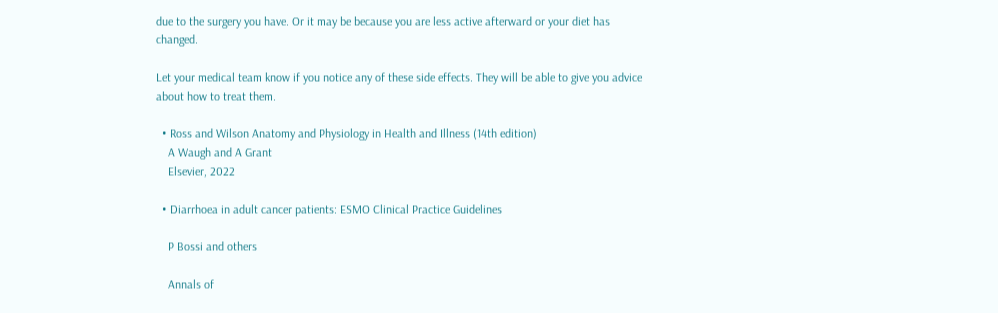due to the surgery you have. Or it may be because you are less active afterward or your diet has changed.

Let your medical team know if you notice any of these side effects. They will be able to give you advice about how to treat them.

  • Ross and Wilson Anatomy and Physiology in Health and Illness (14th edition)
    A Waugh and A Grant
    Elsevier, 2022

  • Diarrhoea in adult cancer patients: ESMO Clinical Practice Guidelines

    P Bossi and others

    Annals of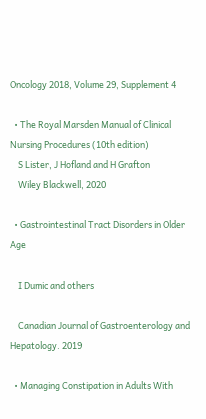Oncology 2018, Volume 29, Supplement 4

  • The Royal Marsden Manual of Clinical Nursing Procedures (10th edition)
    S Lister, J Hofland and H Grafton
    Wiley Blackwell, 2020

  • Gastrointestinal Tract Disorders in Older Age

    I Dumic and others

    Canadian Journal of Gastroenterology and Hepatology. 2019

  • Managing Constipation in Adults With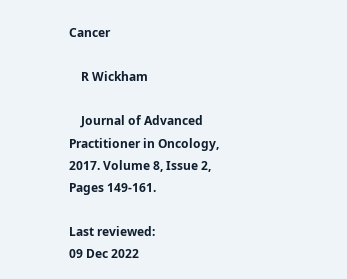Cancer

    R Wickham

    Journal of Advanced Practitioner in Oncology, 2017. Volume 8, Issue 2, Pages 149-161.

Last reviewed:
09 Dec 2022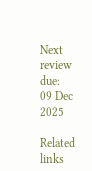Next review due:
09 Dec 2025

Related links